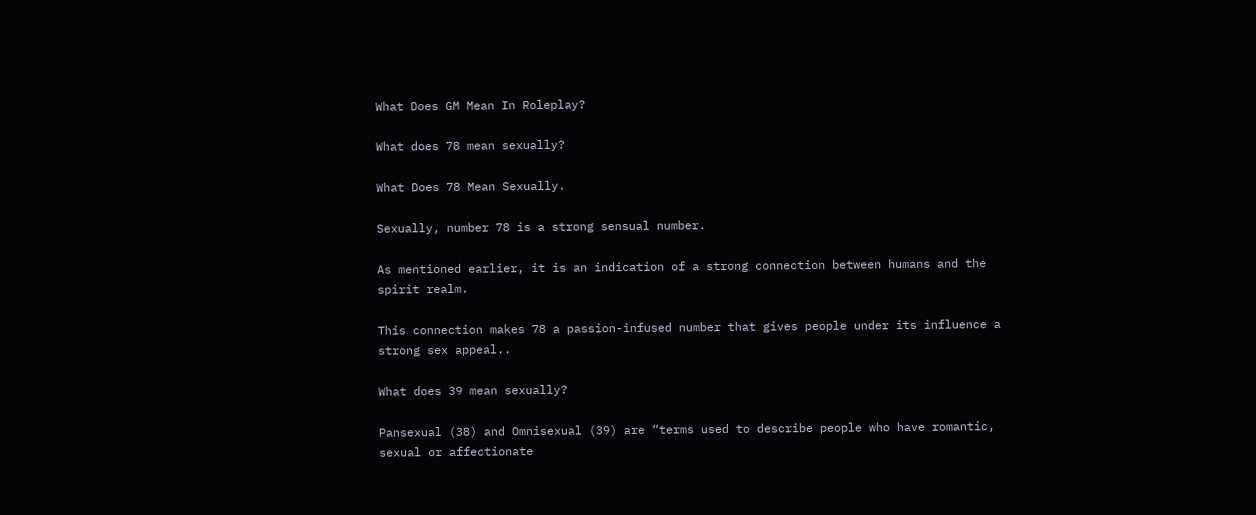What Does GM Mean In Roleplay?

What does 78 mean sexually?

What Does 78 Mean Sexually.

Sexually, number 78 is a strong sensual number.

As mentioned earlier, it is an indication of a strong connection between humans and the spirit realm.

This connection makes 78 a passion-infused number that gives people under its influence a strong sex appeal..

What does 39 mean sexually?

Pansexual (38) and Omnisexual (39) are “terms used to describe people who have romantic, sexual or affectionate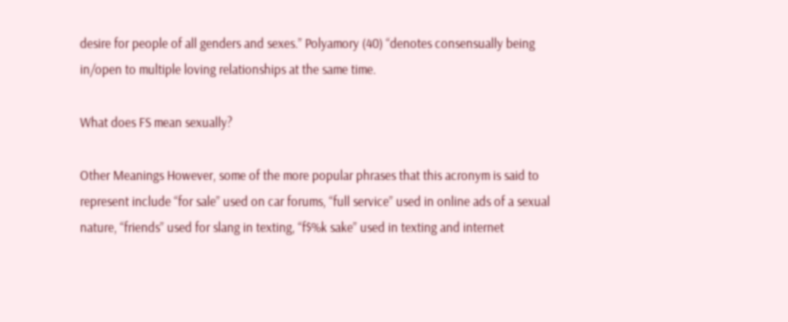desire for people of all genders and sexes.” Polyamory (40) “denotes consensually being in/open to multiple loving relationships at the same time.

What does FS mean sexually?

Other Meanings However, some of the more popular phrases that this acronym is said to represent include “for sale” used on car forums, “full service” used in online ads of a sexual nature, “friends” used for slang in texting, “f$%k sake” used in texting and internet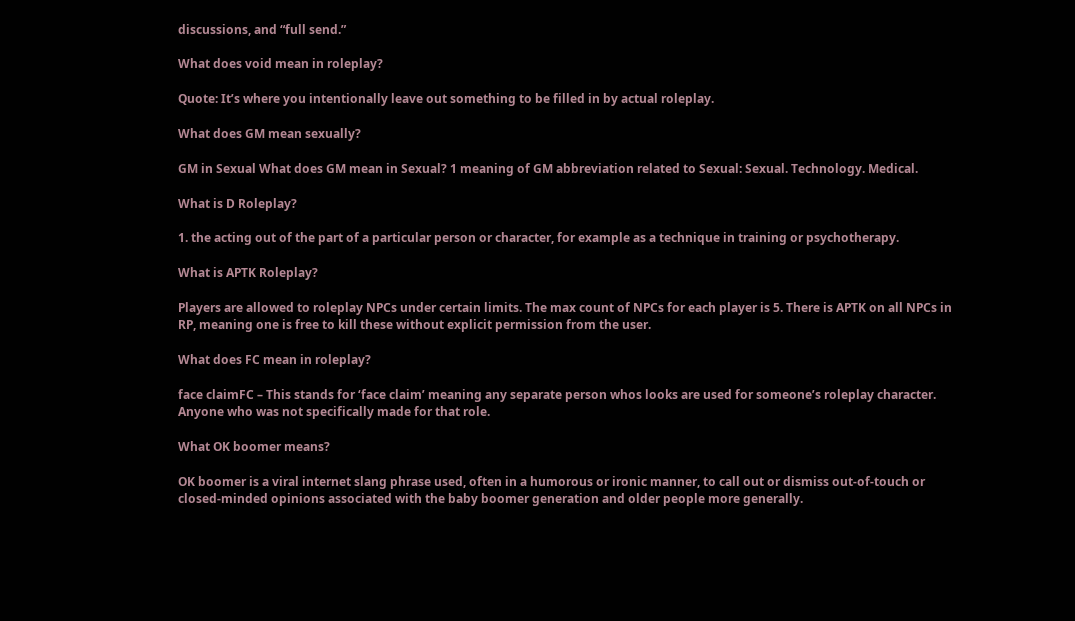discussions, and “full send.”

What does void mean in roleplay?

Quote: It’s where you intentionally leave out something to be filled in by actual roleplay.

What does GM mean sexually?

GM in Sexual What does GM mean in Sexual? 1 meaning of GM abbreviation related to Sexual: Sexual. Technology. Medical.

What is D Roleplay?

1. the acting out of the part of a particular person or character, for example as a technique in training or psychotherapy.

What is APTK Roleplay?

Players are allowed to roleplay NPCs under certain limits. The max count of NPCs for each player is 5. There is APTK on all NPCs in RP, meaning one is free to kill these without explicit permission from the user.

What does FC mean in roleplay?

face claimFC – This stands for ‘face claim’ meaning any separate person whos looks are used for someone’s roleplay character. Anyone who was not specifically made for that role.

What OK boomer means?

OK boomer is a viral internet slang phrase used, often in a humorous or ironic manner, to call out or dismiss out-of-touch or closed-minded opinions associated with the baby boomer generation and older people more generally.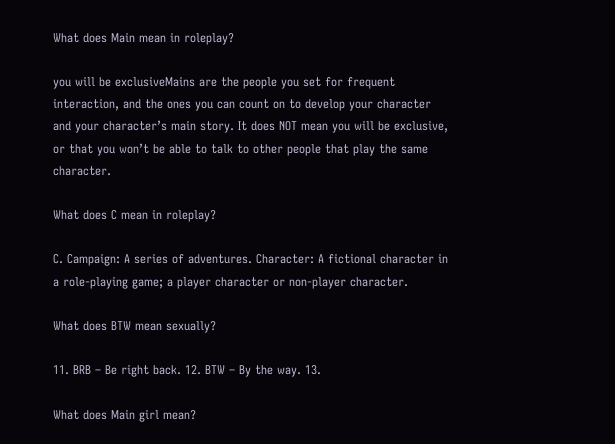What does Main mean in roleplay?

you will be exclusiveMains are the people you set for frequent interaction, and the ones you can count on to develop your character and your character’s main story. It does NOT mean you will be exclusive, or that you won’t be able to talk to other people that play the same character.

What does C mean in roleplay?

C. Campaign: A series of adventures. Character: A fictional character in a role-playing game; a player character or non-player character.

What does BTW mean sexually?

11. BRB – Be right back. 12. BTW – By the way. 13.

What does Main girl mean?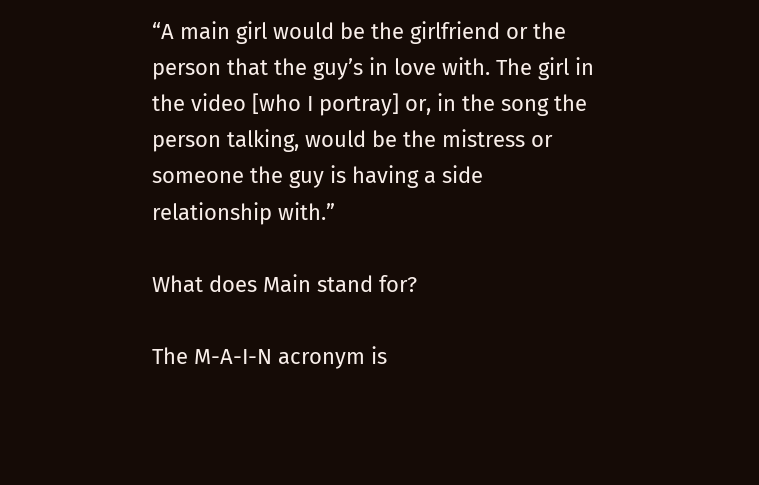“A main girl would be the girlfriend or the person that the guy’s in love with. The girl in the video [who I portray] or, in the song the person talking, would be the mistress or someone the guy is having a side relationship with.”

What does Main stand for?

The M-A-I-N acronym is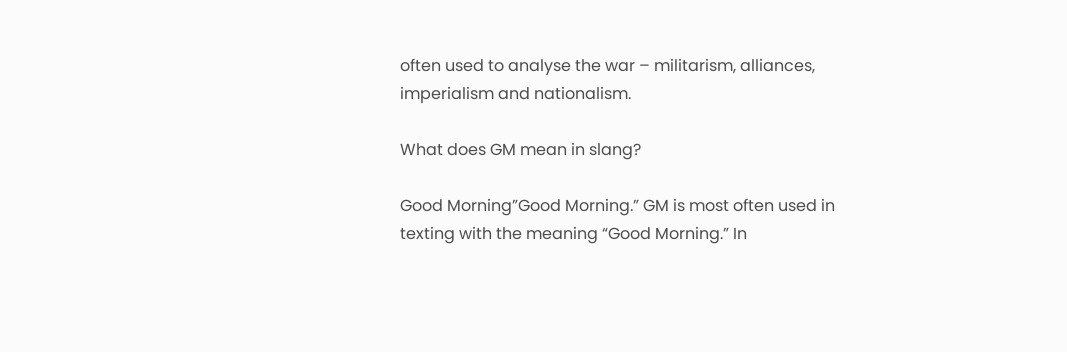often used to analyse the war – militarism, alliances, imperialism and nationalism.

What does GM mean in slang?

Good Morning”Good Morning.” GM is most often used in texting with the meaning “Good Morning.” In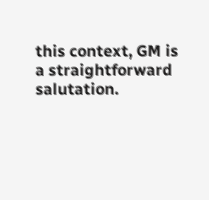this context, GM is a straightforward salutation.